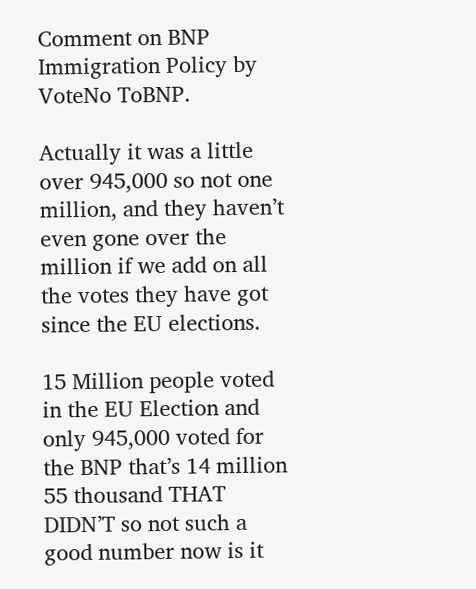Comment on BNP Immigration Policy by VoteNo ToBNP.

Actually it was a little over 945,000 so not one million, and they haven’t even gone over the million if we add on all the votes they have got since the EU elections.

15 Million people voted in the EU Election and only 945,000 voted for the BNP that’s 14 million 55 thousand THAT DIDN’T so not such a good number now is it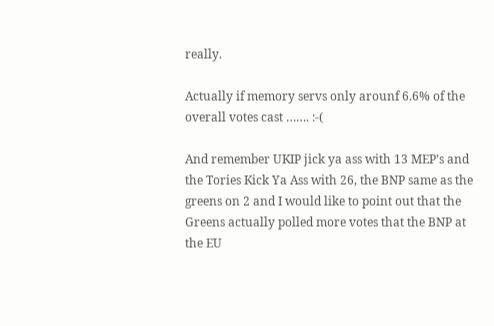really.

Actually if memory servs only arounf 6.6% of the overall votes cast ……. :-(

And remember UKIP jick ya ass with 13 MEP’s and the Tories Kick Ya Ass with 26, the BNP same as the greens on 2 and I would like to point out that the Greens actually polled more votes that the BNP at the EU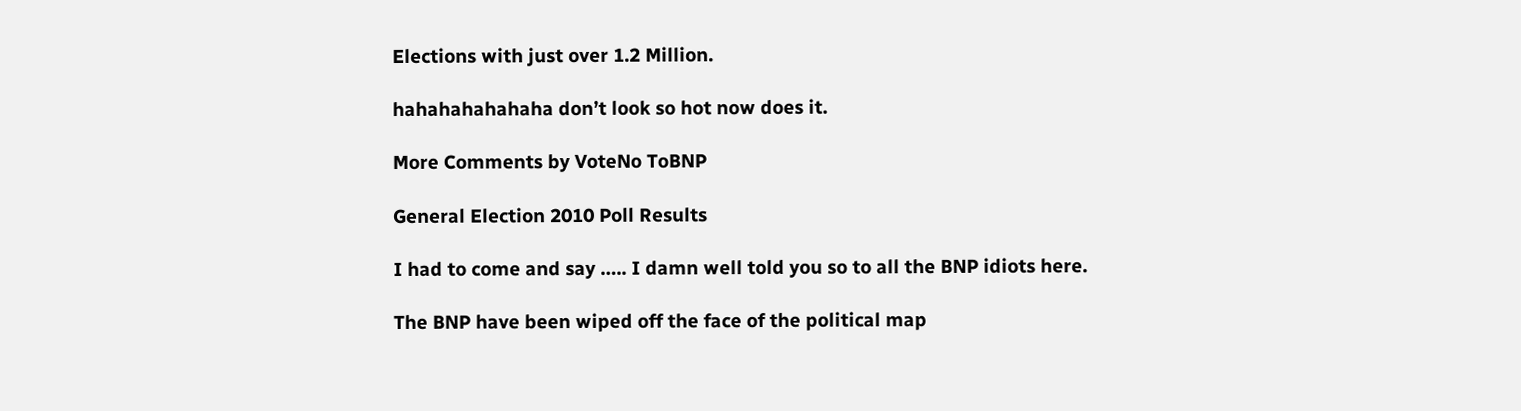Elections with just over 1.2 Million.

hahahahahahaha don’t look so hot now does it.

More Comments by VoteNo ToBNP

General Election 2010 Poll Results

I had to come and say ….. I damn well told you so to all the BNP idiots here.

The BNP have been wiped off the face of the political map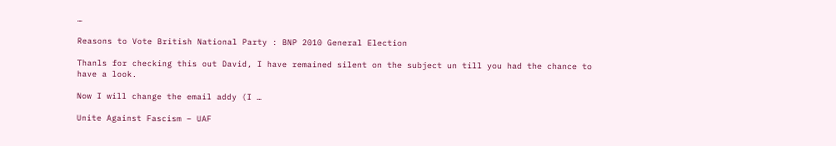…

Reasons to Vote British National Party : BNP 2010 General Election

Thanls for checking this out David, I have remained silent on the subject un till you had the chance to have a look.

Now I will change the email addy (I …

Unite Against Fascism – UAF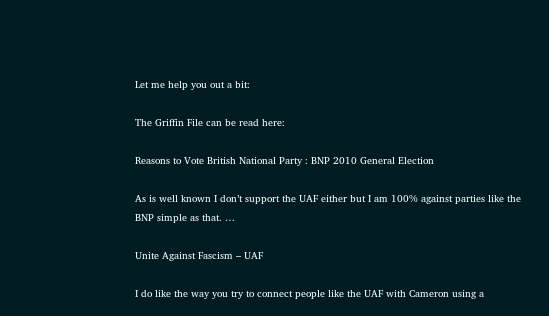Let me help you out a bit:

The Griffin File can be read here:

Reasons to Vote British National Party : BNP 2010 General Election

As is well known I don’t support the UAF either but I am 100% against parties like the BNP simple as that. …

Unite Against Fascism – UAF

I do like the way you try to connect people like the UAF with Cameron using a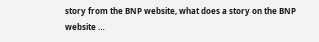story from the BNP website, what does a story on the BNP website …